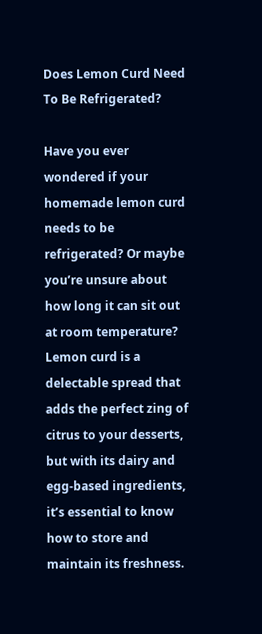Does Lemon Curd Need To Be Refrigerated?

Have you ever wondered if your homemade lemon curd needs to be refrigerated? Or maybe you’re unsure about how long it can sit out at room temperature? Lemon curd is a delectable spread that adds the perfect zing of citrus to your desserts, but with its dairy and egg-based ingredients, it’s essential to know how to store and maintain its freshness.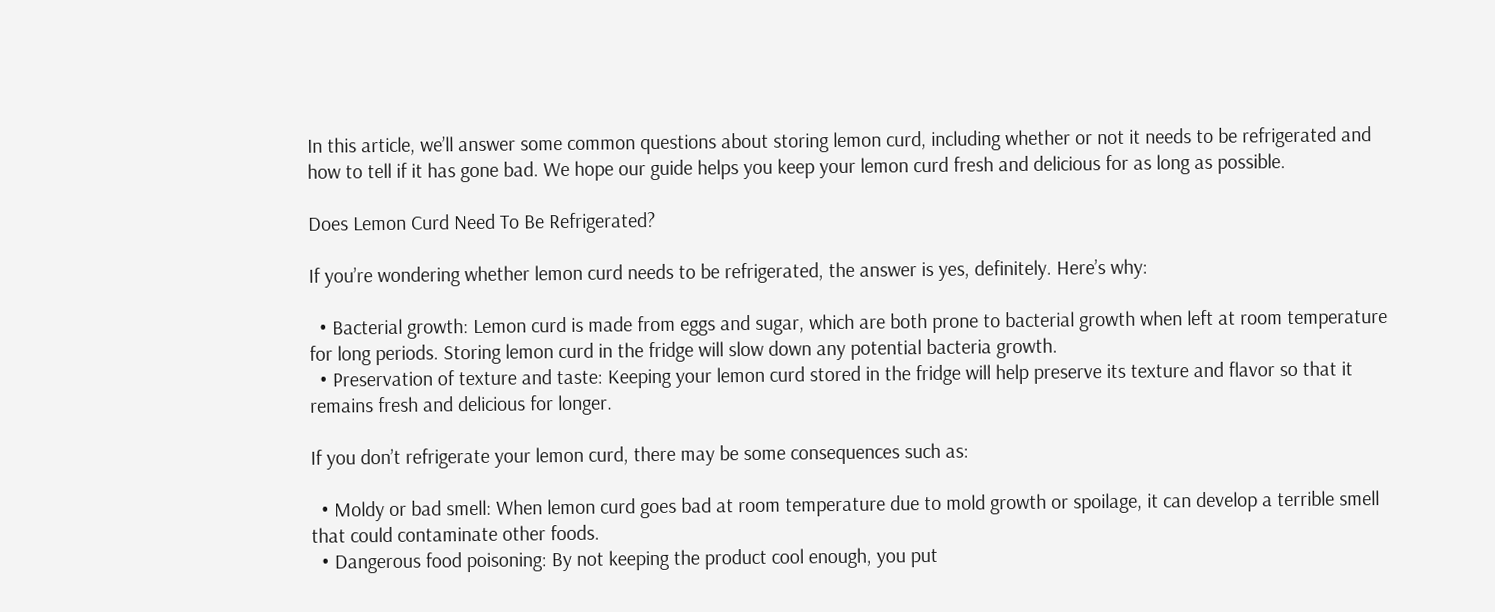In this article, we’ll answer some common questions about storing lemon curd, including whether or not it needs to be refrigerated and how to tell if it has gone bad. We hope our guide helps you keep your lemon curd fresh and delicious for as long as possible.

Does Lemon Curd Need To Be Refrigerated?

If you’re wondering whether lemon curd needs to be refrigerated, the answer is yes, definitely. Here’s why:

  • Bacterial growth: Lemon curd is made from eggs and sugar, which are both prone to bacterial growth when left at room temperature for long periods. Storing lemon curd in the fridge will slow down any potential bacteria growth.
  • Preservation of texture and taste: Keeping your lemon curd stored in the fridge will help preserve its texture and flavor so that it remains fresh and delicious for longer.

If you don’t refrigerate your lemon curd, there may be some consequences such as:

  • Moldy or bad smell: When lemon curd goes bad at room temperature due to mold growth or spoilage, it can develop a terrible smell that could contaminate other foods.
  • Dangerous food poisoning: By not keeping the product cool enough, you put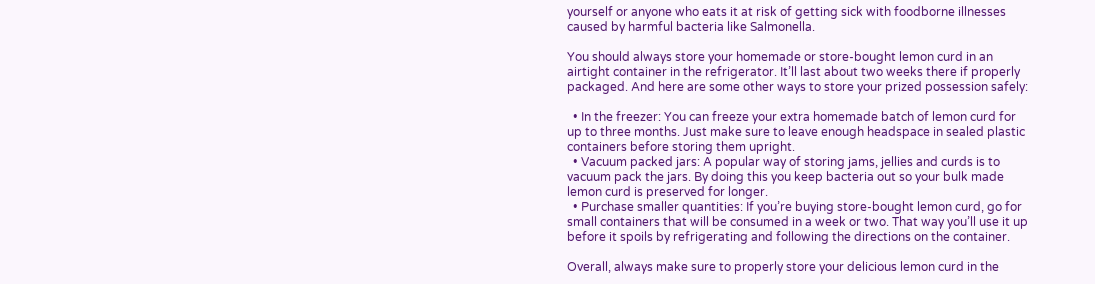yourself or anyone who eats it at risk of getting sick with foodborne illnesses caused by harmful bacteria like Salmonella.

You should always store your homemade or store-bought lemon curd in an airtight container in the refrigerator. It’ll last about two weeks there if properly packaged. And here are some other ways to store your prized possession safely:

  • In the freezer: You can freeze your extra homemade batch of lemon curd for up to three months. Just make sure to leave enough headspace in sealed plastic containers before storing them upright.
  • Vacuum packed jars: A popular way of storing jams, jellies and curds is to vacuum pack the jars. By doing this you keep bacteria out so your bulk made lemon curd is preserved for longer.
  • Purchase smaller quantities: If you’re buying store-bought lemon curd, go for small containers that will be consumed in a week or two. That way you’ll use it up before it spoils by refrigerating and following the directions on the container.

Overall, always make sure to properly store your delicious lemon curd in the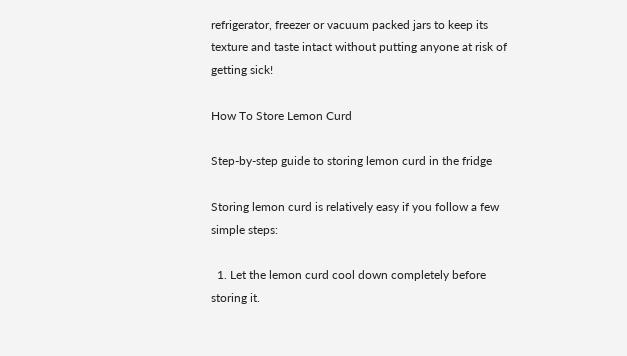refrigerator, freezer or vacuum packed jars to keep its texture and taste intact without putting anyone at risk of getting sick!

How To Store Lemon Curd

Step-by-step guide to storing lemon curd in the fridge

Storing lemon curd is relatively easy if you follow a few simple steps:

  1. Let the lemon curd cool down completely before storing it.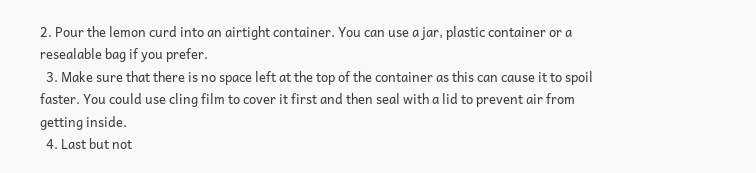2. Pour the lemon curd into an airtight container. You can use a jar, plastic container or a resealable bag if you prefer.
  3. Make sure that there is no space left at the top of the container as this can cause it to spoil faster. You could use cling film to cover it first and then seal with a lid to prevent air from getting inside.
  4. Last but not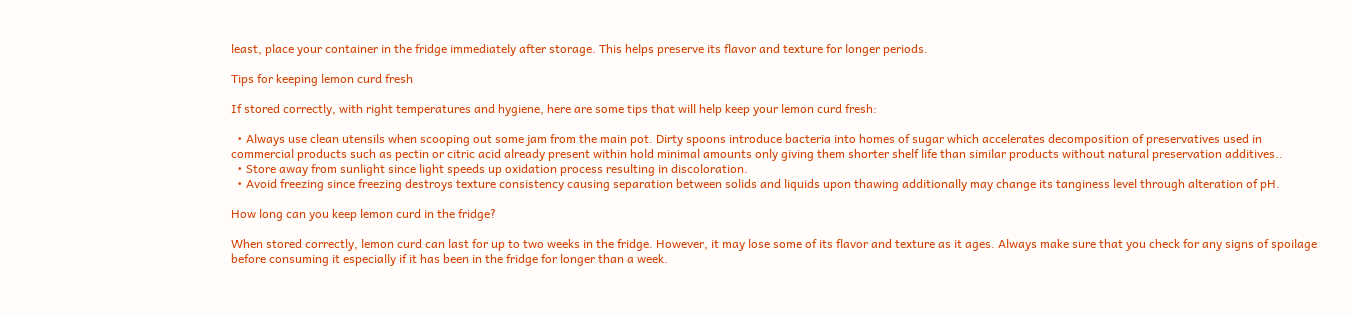least, place your container in the fridge immediately after storage. This helps preserve its flavor and texture for longer periods.

Tips for keeping lemon curd fresh

If stored correctly, with right temperatures and hygiene, here are some tips that will help keep your lemon curd fresh:

  • Always use clean utensils when scooping out some jam from the main pot. Dirty spoons introduce bacteria into homes of sugar which accelerates decomposition of preservatives used in commercial products such as pectin or citric acid already present within hold minimal amounts only giving them shorter shelf life than similar products without natural preservation additives..
  • Store away from sunlight since light speeds up oxidation process resulting in discoloration.
  • Avoid freezing since freezing destroys texture consistency causing separation between solids and liquids upon thawing additionally may change its tanginess level through alteration of pH.

How long can you keep lemon curd in the fridge?

When stored correctly, lemon curd can last for up to two weeks in the fridge. However, it may lose some of its flavor and texture as it ages. Always make sure that you check for any signs of spoilage before consuming it especially if it has been in the fridge for longer than a week.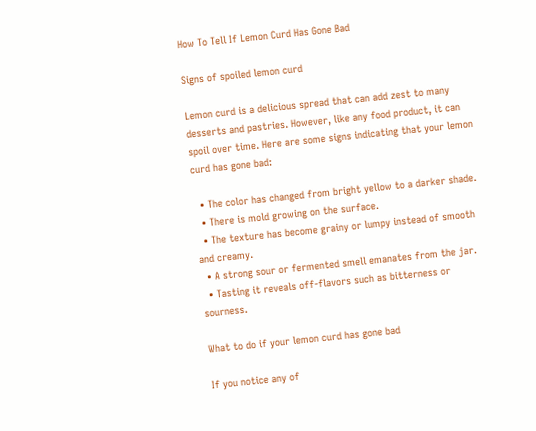How To Tell If Lemon Curd Has Gone Bad

Signs of spoiled lemon curd

Lemon curd is a delicious spread that can add zest to many desserts and pastries. However, like any food product, it can spoil over time. Here are some signs indicating that your lemon curd has gone bad:

  • The color has changed from bright yellow to a darker shade.
  • There is mold growing on the surface.
  • The texture has become grainy or lumpy instead of smooth and creamy.
  • A strong sour or fermented smell emanates from the jar.
  • Tasting it reveals off-flavors such as bitterness or sourness.

What to do if your lemon curd has gone bad

If you notice any of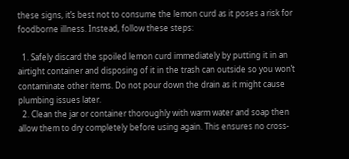these signs, it’s best not to consume the lemon curd as it poses a risk for foodborne illness. Instead, follow these steps:

  1. Safely discard the spoiled lemon curd immediately by putting it in an airtight container and disposing of it in the trash can outside so you won’t contaminate other items. Do not pour down the drain as it might cause plumbing issues later.
  2. Clean the jar or container thoroughly with warm water and soap then allow them to dry completely before using again. This ensures no cross-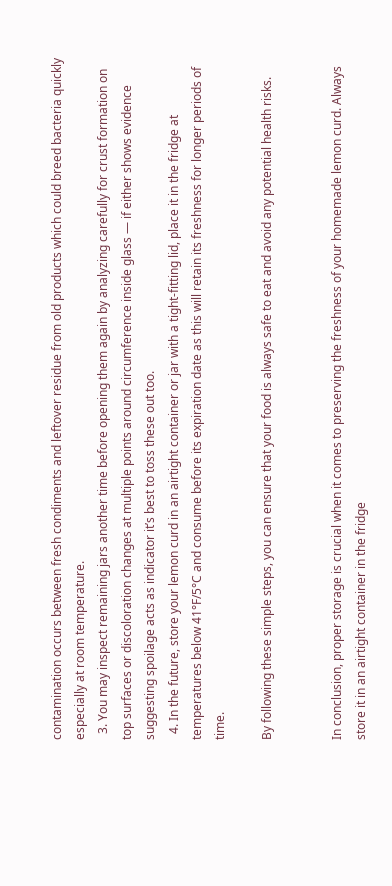contamination occurs between fresh condiments and leftover residue from old products which could breed bacteria quickly especially at room temperature.
  3. You may inspect remaining jars another time before opening them again by analyzing carefully for crust formation on top surfaces or discoloration changes at multiple points around circumference inside glass — if either shows evidence suggesting spoilage acts as indicator it’s best to toss these out too.
  4. In the future, store your lemon curd in an airtight container or jar with a tight-fitting lid, place it in the fridge at temperatures below 41°F/5°C and consume before its expiration date as this will retain its freshness for longer periods of time.

By following these simple steps, you can ensure that your food is always safe to eat and avoid any potential health risks.


In conclusion, proper storage is crucial when it comes to preserving the freshness of your homemade lemon curd. Always store it in an airtight container in the fridge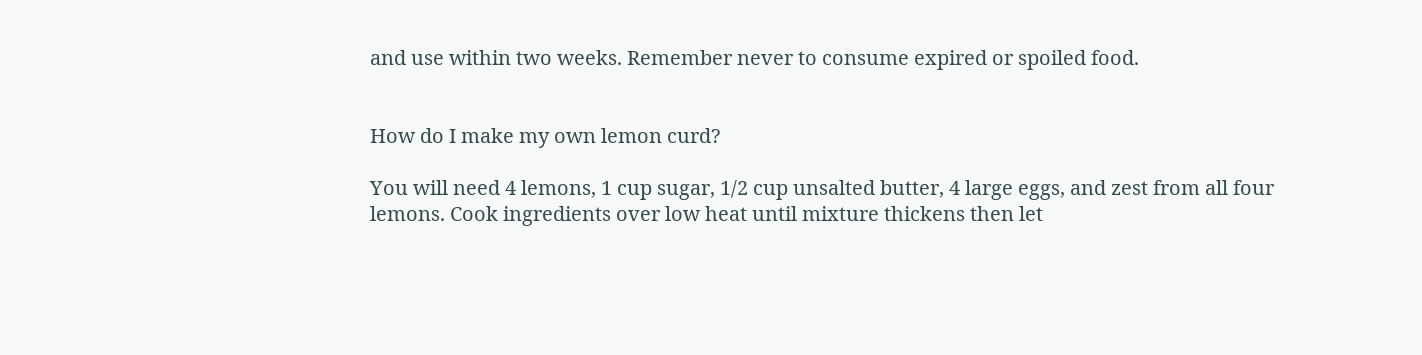and use within two weeks. Remember never to consume expired or spoiled food.


How do I make my own lemon curd?

You will need 4 lemons, 1 cup sugar, 1/2 cup unsalted butter, 4 large eggs, and zest from all four lemons. Cook ingredients over low heat until mixture thickens then let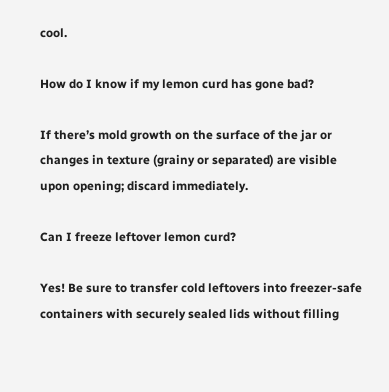cool.

How do I know if my lemon curd has gone bad?

If there’s mold growth on the surface of the jar or changes in texture (grainy or separated) are visible upon opening; discard immediately.

Can I freeze leftover lemon curd?

Yes! Be sure to transfer cold leftovers into freezer-safe containers with securely sealed lids without filling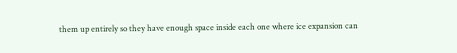them up entirely so they have enough space inside each one where ice expansion can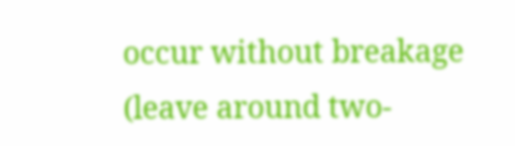occur without breakage (leave around two-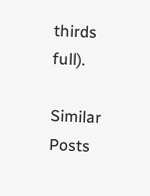thirds full).

Similar Posts